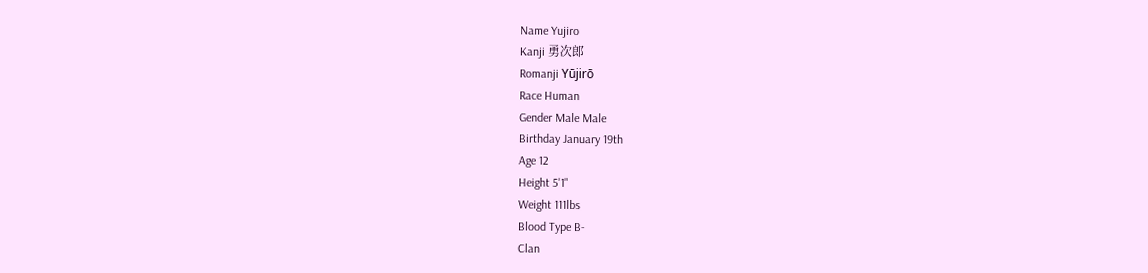Name Yujiro
Kanji 勇次郎
Romanji Yūjirō
Race Human
Gender Male Male
Birthday January 19th
Age 12
Height 5'1"
Weight 111lbs
Blood Type B-
Clan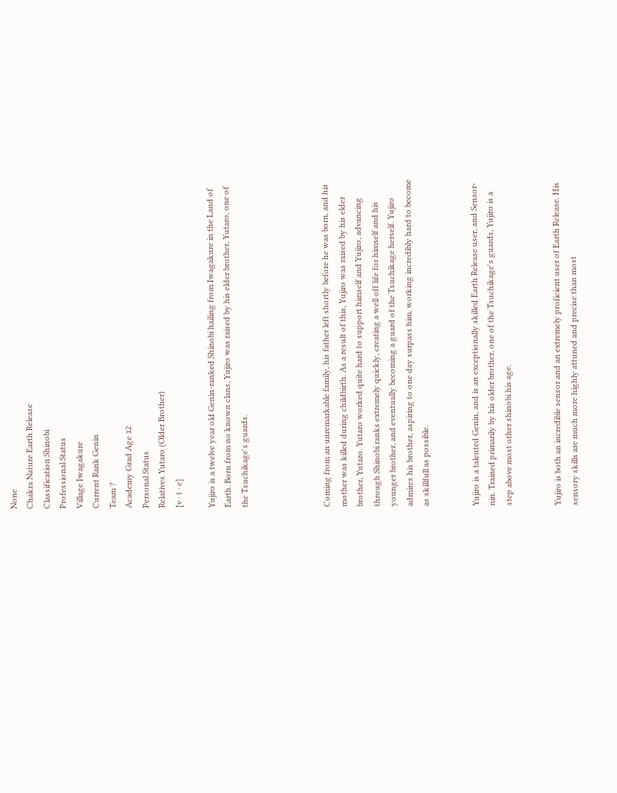None
Chakra Nature Earth Release
Classification Shinobi
Professional Status
Village Iwagakure
Current Rank Genin
Team ?
Academy Grad Age 12
Personal Status
Relatives Yutaro (Older Brother)
[v · t · e]

Yujiro is a twelve year old Genin-ranked Shinobi hailing from Iwagakure in the Land of Earth. Born from no known clans, Yujiro was raised by his elder brother, Yutaro, one of the Tsuchikage's guards.




Coming from an unremarkable family, his father left shortly before he was born, and his mother was killed during childbirth. As a result of this, Yujiro was raised by his elder brother, Yutaro. Yutaro worked quite hard to support himself and Yujiro, advancing through Shinobi ranks extremely quickly, creating a well off life for himself and his younger brother, and eventually becoming a guard of the Tsuchikage herself. Yujiro admires his brother, aspiring to one day surpass him, working incredibly hard to become as skillfull as possible.


Yujiro is a talented Genin, and is an exceptionally skilled Earth Release user, and Sensor-nin. Trained primarily by his older brother, one of the Tsuchikage's guards, Yujiro is a step above most other shinobi his age.


Yujiro is both an incredible sensor and an extremely proficient user of Earth Release. His sensory skills are much more highly attuned and precise than most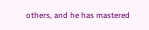others, and he has mastered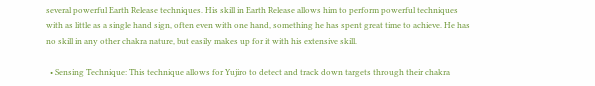several powerful Earth Release techniques. His skill in Earth Release allows him to perform powerful techniques with as little as a single hand sign, often even with one hand, something he has spent great time to achieve. He has no skill in any other chakra nature, but easily makes up for it with his extensive skill.

  • Sensing Technique: This technique allows for Yujiro to detect and track down targets through their chakra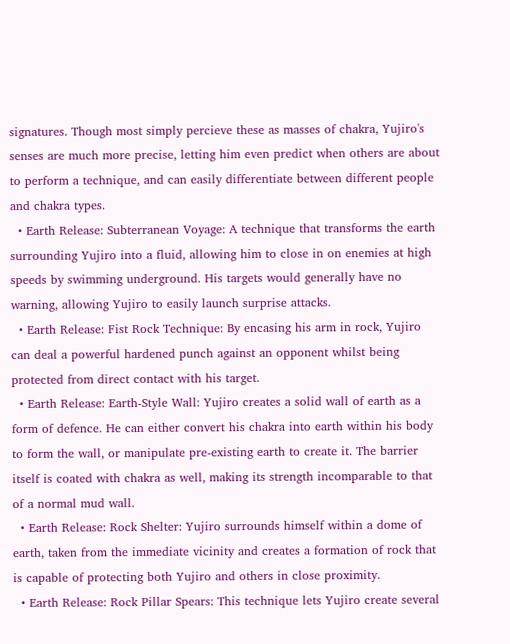signatures. Though most simply percieve these as masses of chakra, Yujiro's senses are much more precise, letting him even predict when others are about to perform a technique, and can easily differentiate between different people and chakra types.
  • Earth Release: Subterranean Voyage: A technique that transforms the earth surrounding Yujiro into a fluid, allowing him to close in on enemies at high speeds by swimming underground. His targets would generally have no warning, allowing Yujiro to easily launch surprise attacks.
  • Earth Release: Fist Rock Technique: By encasing his arm in rock, Yujiro can deal a powerful hardened punch against an opponent whilst being protected from direct contact with his target.
  • Earth Release: Earth-Style Wall: Yujiro creates a solid wall of earth as a form of defence. He can either convert his chakra into earth within his body to form the wall, or manipulate pre-existing earth to create it. The barrier itself is coated with chakra as well, making its strength incomparable to that of a normal mud wall.
  • Earth Release: Rock Shelter: Yujiro surrounds himself within a dome of earth, taken from the immediate vicinity and creates a formation of rock that is capable of protecting both Yujiro and others in close proximity.
  • Earth Release: Rock Pillar Spears: This technique lets Yujiro create several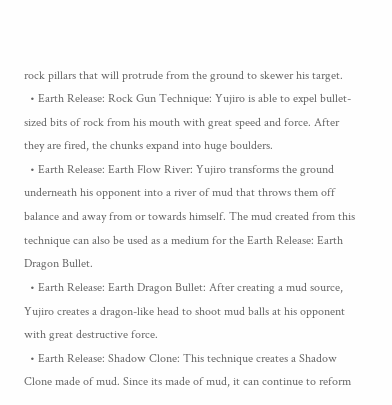rock pillars that will protrude from the ground to skewer his target.
  • Earth Release: Rock Gun Technique: Yujiro is able to expel bullet-sized bits of rock from his mouth with great speed and force. After they are fired, the chunks expand into huge boulders.
  • Earth Release: Earth Flow River: Yujiro transforms the ground underneath his opponent into a river of mud that throws them off balance and away from or towards himself. The mud created from this technique can also be used as a medium for the Earth Release: Earth Dragon Bullet.
  • Earth Release: Earth Dragon Bullet: After creating a mud source, Yujiro creates a dragon-like head to shoot mud balls at his opponent with great destructive force.
  • Earth Release: Shadow Clone: This technique creates a Shadow Clone made of mud. Since its made of mud, it can continue to reform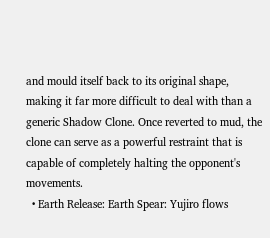and mould itself back to its original shape, making it far more difficult to deal with than a generic Shadow Clone. Once reverted to mud, the clone can serve as a powerful restraint that is capable of completely halting the opponent's movements.
  • Earth Release: Earth Spear: Yujiro flows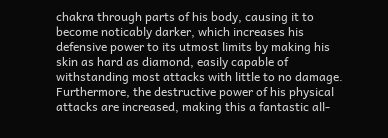chakra through parts of his body, causing it to become noticably darker, which increases his defensive power to its utmost limits by making his skin as hard as diamond, easily capable of withstanding most attacks with little to no damage. Furthermore, the destructive power of his physical attacks are increased, making this a fantastic all-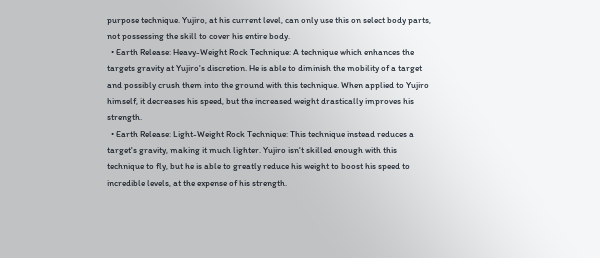purpose technique. Yujiro, at his current level, can only use this on select body parts, not possessing the skill to cover his entire body.
  • Earth Release: Heavy-Weight Rock Technique: A technique which enhances the targets gravity at Yujiro's discretion. He is able to diminish the mobility of a target and possibly crush them into the ground with this technique. When applied to Yujiro himself, it decreases his speed, but the increased weight drastically improves his strength.
  • Earth Release: Light-Weight Rock Technique: This technique instead reduces a target's gravity, making it much lighter. Yujiro isn't skilled enough with this technique to fly, but he is able to greatly reduce his weight to boost his speed to incredible levels, at the expense of his strength.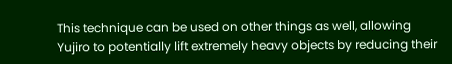This technique can be used on other things as well, allowing Yujiro to potentially lift extremely heavy objects by reducing their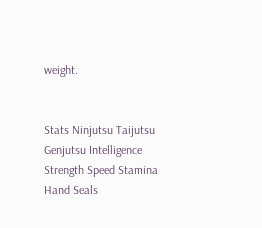weight.


Stats Ninjutsu Taijutsu Genjutsu Intelligence Strength Speed Stamina Hand Seals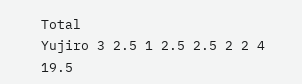Total
Yujiro 3 2.5 1 2.5 2.5 2 2 4 19.5